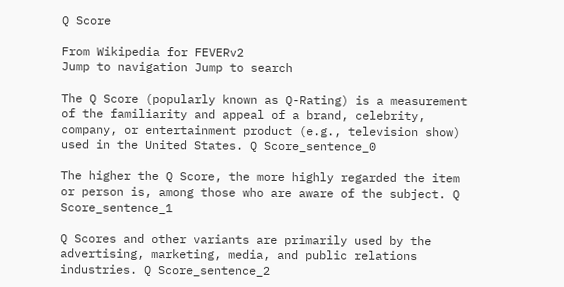Q Score

From Wikipedia for FEVERv2
Jump to navigation Jump to search

The Q Score (popularly known as Q-Rating) is a measurement of the familiarity and appeal of a brand, celebrity, company, or entertainment product (e.g., television show) used in the United States. Q Score_sentence_0

The higher the Q Score, the more highly regarded the item or person is, among those who are aware of the subject. Q Score_sentence_1

Q Scores and other variants are primarily used by the advertising, marketing, media, and public relations industries. Q Score_sentence_2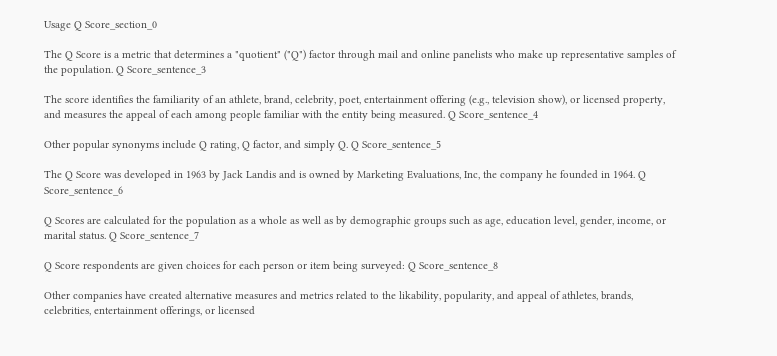Usage Q Score_section_0

The Q Score is a metric that determines a "quotient" ("Q") factor through mail and online panelists who make up representative samples of the population. Q Score_sentence_3

The score identifies the familiarity of an athlete, brand, celebrity, poet, entertainment offering (e.g., television show), or licensed property, and measures the appeal of each among people familiar with the entity being measured. Q Score_sentence_4

Other popular synonyms include Q rating, Q factor, and simply Q. Q Score_sentence_5

The Q Score was developed in 1963 by Jack Landis and is owned by Marketing Evaluations, Inc, the company he founded in 1964. Q Score_sentence_6

Q Scores are calculated for the population as a whole as well as by demographic groups such as age, education level, gender, income, or marital status. Q Score_sentence_7

Q Score respondents are given choices for each person or item being surveyed: Q Score_sentence_8

Other companies have created alternative measures and metrics related to the likability, popularity, and appeal of athletes, brands, celebrities, entertainment offerings, or licensed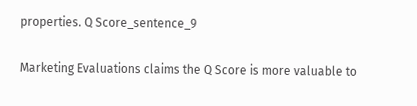properties. Q Score_sentence_9

Marketing Evaluations claims the Q Score is more valuable to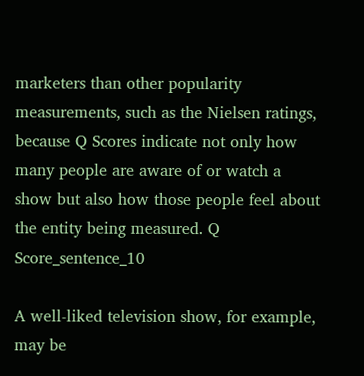marketers than other popularity measurements, such as the Nielsen ratings, because Q Scores indicate not only how many people are aware of or watch a show but also how those people feel about the entity being measured. Q Score_sentence_10

A well-liked television show, for example, may be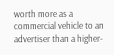worth more as a commercial vehicle to an advertiser than a higher-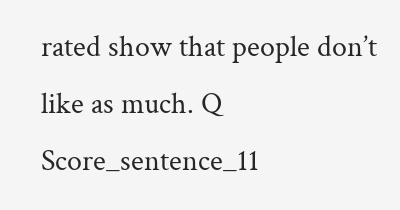rated show that people don’t like as much. Q Score_sentence_11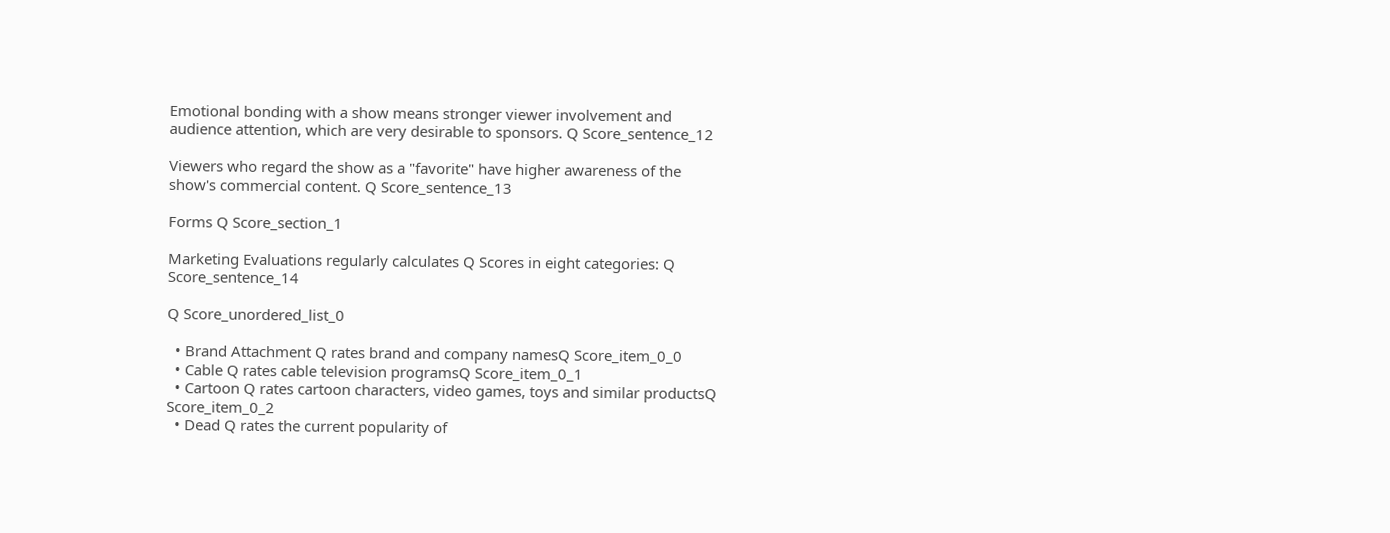Emotional bonding with a show means stronger viewer involvement and audience attention, which are very desirable to sponsors. Q Score_sentence_12

Viewers who regard the show as a "favorite" have higher awareness of the show's commercial content. Q Score_sentence_13

Forms Q Score_section_1

Marketing Evaluations regularly calculates Q Scores in eight categories: Q Score_sentence_14

Q Score_unordered_list_0

  • Brand Attachment Q rates brand and company namesQ Score_item_0_0
  • Cable Q rates cable television programsQ Score_item_0_1
  • Cartoon Q rates cartoon characters, video games, toys and similar productsQ Score_item_0_2
  • Dead Q rates the current popularity of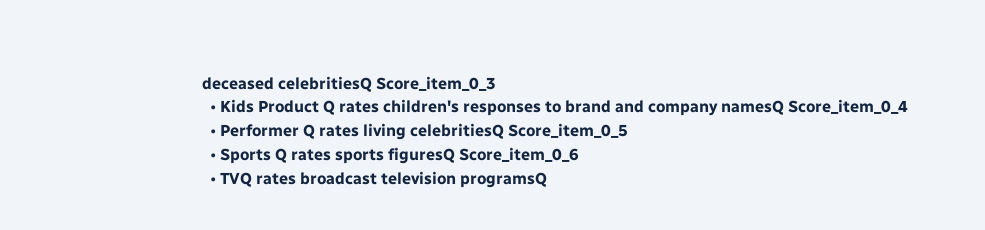deceased celebritiesQ Score_item_0_3
  • Kids Product Q rates children's responses to brand and company namesQ Score_item_0_4
  • Performer Q rates living celebritiesQ Score_item_0_5
  • Sports Q rates sports figuresQ Score_item_0_6
  • TVQ rates broadcast television programsQ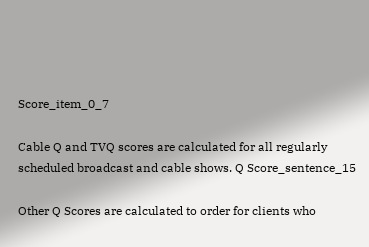Score_item_0_7

Cable Q and TVQ scores are calculated for all regularly scheduled broadcast and cable shows. Q Score_sentence_15

Other Q Scores are calculated to order for clients who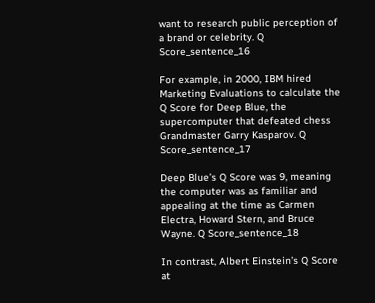want to research public perception of a brand or celebrity. Q Score_sentence_16

For example, in 2000, IBM hired Marketing Evaluations to calculate the Q Score for Deep Blue, the supercomputer that defeated chess Grandmaster Garry Kasparov. Q Score_sentence_17

Deep Blue’s Q Score was 9, meaning the computer was as familiar and appealing at the time as Carmen Electra, Howard Stern, and Bruce Wayne. Q Score_sentence_18

In contrast, Albert Einstein’s Q Score at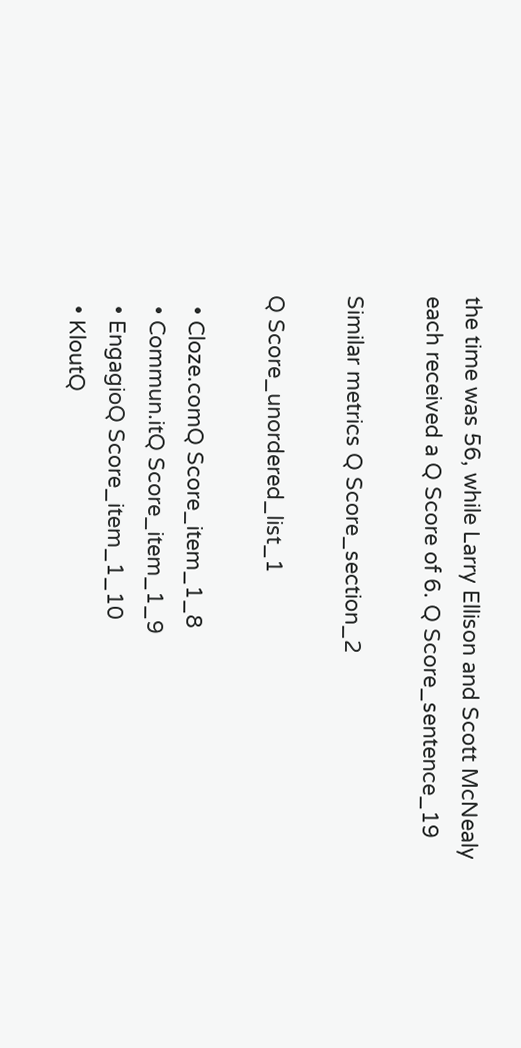the time was 56, while Larry Ellison and Scott McNealy each received a Q Score of 6. Q Score_sentence_19

Similar metrics Q Score_section_2

Q Score_unordered_list_1

  • Cloze.comQ Score_item_1_8
  • Commun.itQ Score_item_1_9
  • EngagioQ Score_item_1_10
  • KloutQ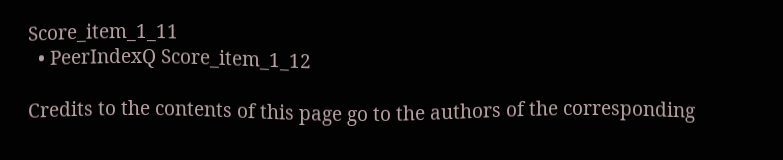Score_item_1_11
  • PeerIndexQ Score_item_1_12

Credits to the contents of this page go to the authors of the corresponding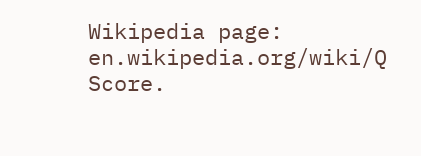Wikipedia page: en.wikipedia.org/wiki/Q Score.